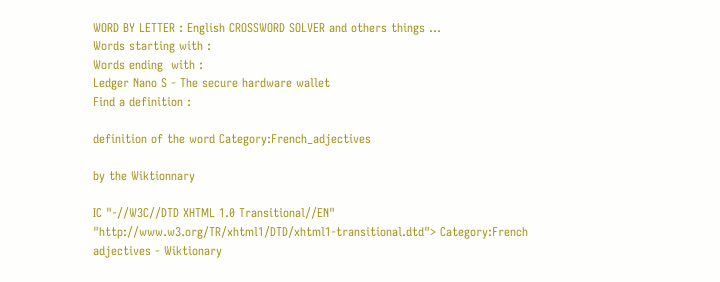WORD BY LETTER : English CROSSWORD SOLVER and others things ...
Words starting with :
Words ending  with :
Ledger Nano S - The secure hardware wallet
Find a definition :

definition of the word Category:French_adjectives

by the Wiktionnary

IC "-//W3C//DTD XHTML 1.0 Transitional//EN" "http://www.w3.org/TR/xhtml1/DTD/xhtml1-transitional.dtd"> Category:French adjectives - Wiktionary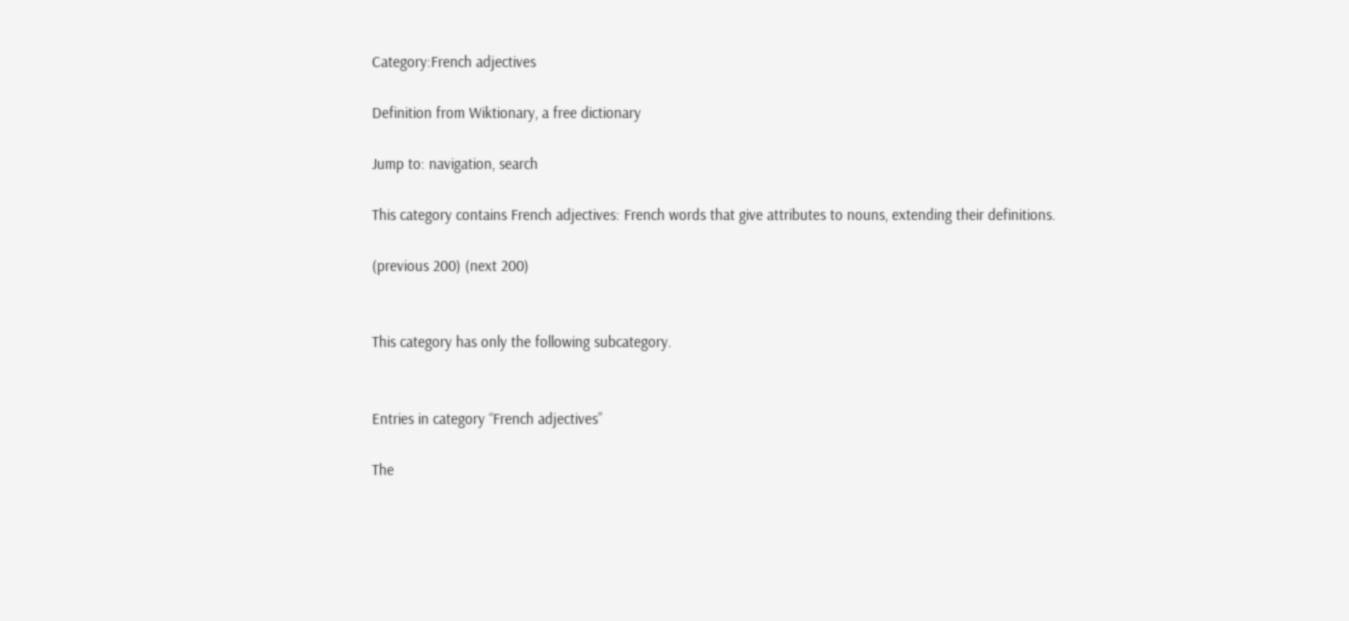Category:French adjectives

Definition from Wiktionary, a free dictionary

Jump to: navigation, search

This category contains French adjectives: French words that give attributes to nouns, extending their definitions.

(previous 200) (next 200)


This category has only the following subcategory.


Entries in category “French adjectives”

The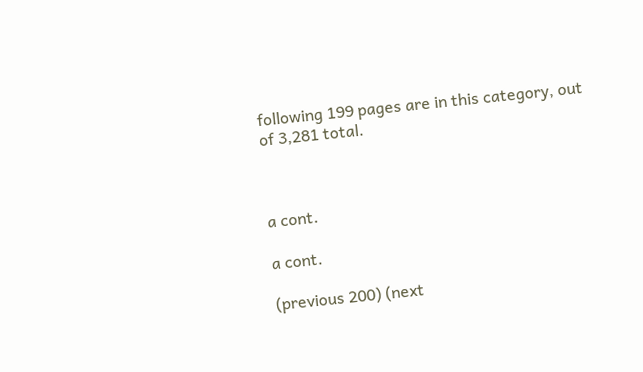following 199 pages are in this category, out of 3,281 total.



a cont.

a cont.

(previous 200) (next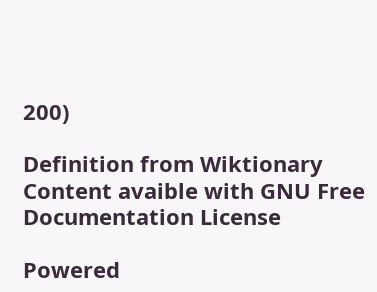200)

Definition from Wiktionary
Content avaible with GNU Free Documentation License

Powered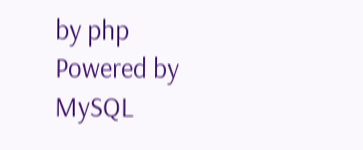by php Powered by MySQL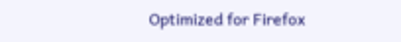Optimized for Firefox